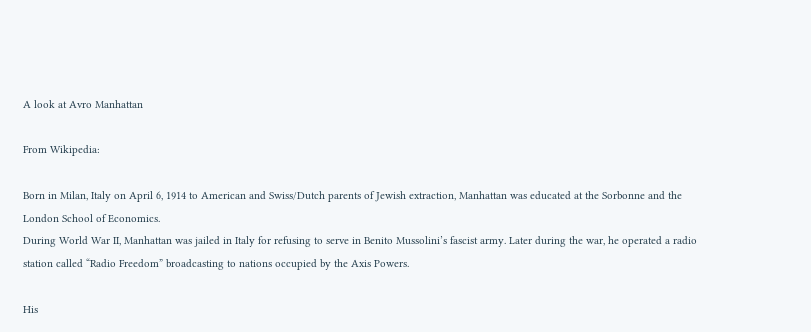A look at Avro Manhattan

From Wikipedia:

Born in Milan, Italy on April 6, 1914 to American and Swiss/Dutch parents of Jewish extraction, Manhattan was educated at the Sorbonne and the London School of Economics.
During World War II, Manhattan was jailed in Italy for refusing to serve in Benito Mussolini’s fascist army. Later during the war, he operated a radio station called “Radio Freedom” broadcasting to nations occupied by the Axis Powers.

His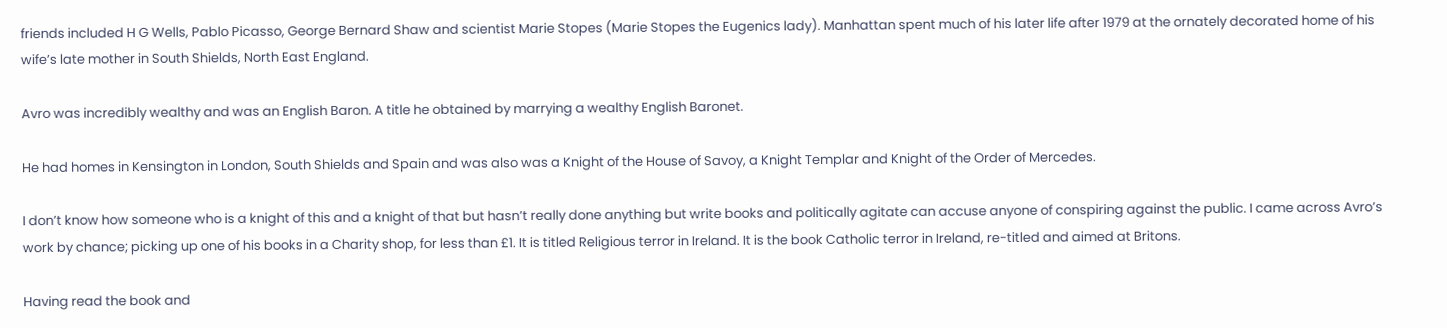friends included H G Wells, Pablo Picasso, George Bernard Shaw and scientist Marie Stopes (Marie Stopes the Eugenics lady). Manhattan spent much of his later life after 1979 at the ornately decorated home of his wife’s late mother in South Shields, North East England.

Avro was incredibly wealthy and was an English Baron. A title he obtained by marrying a wealthy English Baronet.

He had homes in Kensington in London, South Shields and Spain and was also was a Knight of the House of Savoy, a Knight Templar and Knight of the Order of Mercedes.

I don’t know how someone who is a knight of this and a knight of that but hasn’t really done anything but write books and politically agitate can accuse anyone of conspiring against the public. I came across Avro’s work by chance; picking up one of his books in a Charity shop, for less than £1. It is titled Religious terror in Ireland. It is the book Catholic terror in Ireland, re-titled and aimed at Britons.

Having read the book and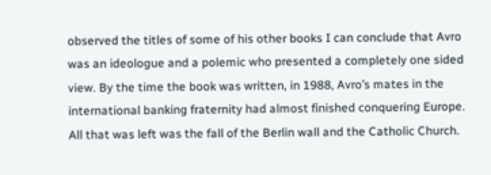observed the titles of some of his other books I can conclude that Avro was an ideologue and a polemic who presented a completely one sided view. By the time the book was written, in 1988, Avro’s mates in the international banking fraternity had almost finished conquering Europe. All that was left was the fall of the Berlin wall and the Catholic Church.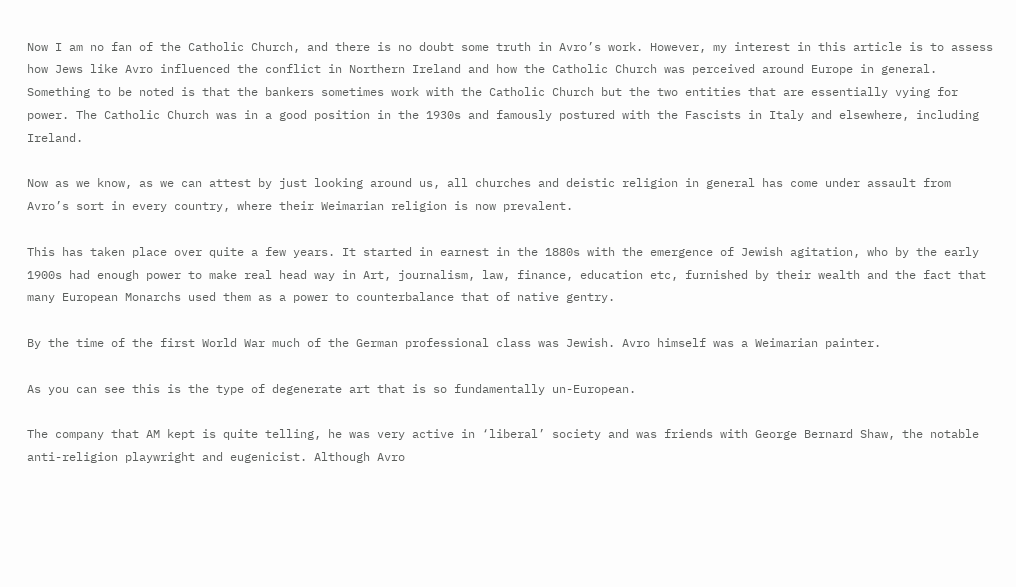Now I am no fan of the Catholic Church, and there is no doubt some truth in Avro’s work. However, my interest in this article is to assess how Jews like Avro influenced the conflict in Northern Ireland and how the Catholic Church was perceived around Europe in general. Something to be noted is that the bankers sometimes work with the Catholic Church but the two entities that are essentially vying for power. The Catholic Church was in a good position in the 1930s and famously postured with the Fascists in Italy and elsewhere, including Ireland.

Now as we know, as we can attest by just looking around us, all churches and deistic religion in general has come under assault from Avro’s sort in every country, where their Weimarian religion is now prevalent.

This has taken place over quite a few years. It started in earnest in the 1880s with the emergence of Jewish agitation, who by the early 1900s had enough power to make real head way in Art, journalism, law, finance, education etc, furnished by their wealth and the fact that many European Monarchs used them as a power to counterbalance that of native gentry.

By the time of the first World War much of the German professional class was Jewish. Avro himself was a Weimarian painter.

As you can see this is the type of degenerate art that is so fundamentally un-European.

The company that AM kept is quite telling, he was very active in ‘liberal’ society and was friends with George Bernard Shaw, the notable anti-religion playwright and eugenicist. Although Avro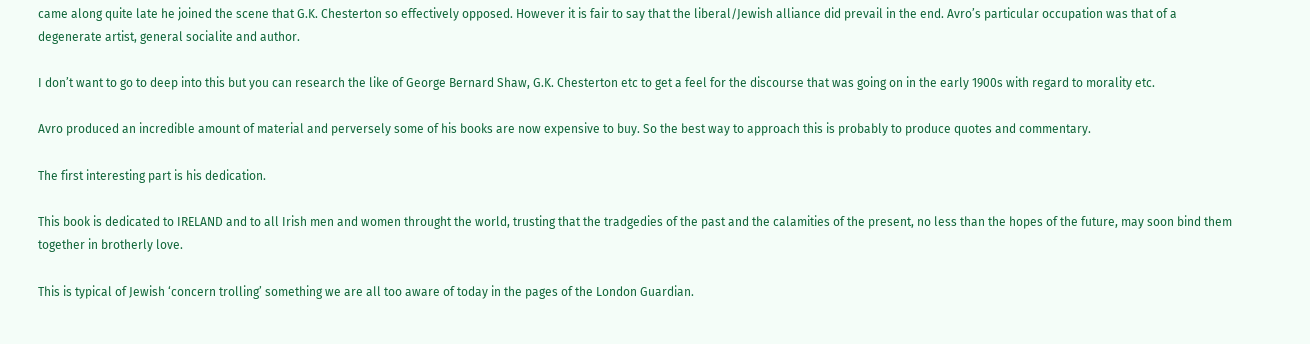came along quite late he joined the scene that G.K. Chesterton so effectively opposed. However it is fair to say that the liberal/Jewish alliance did prevail in the end. Avro’s particular occupation was that of a degenerate artist, general socialite and author.

I don’t want to go to deep into this but you can research the like of George Bernard Shaw, G.K. Chesterton etc to get a feel for the discourse that was going on in the early 1900s with regard to morality etc.

Avro produced an incredible amount of material and perversely some of his books are now expensive to buy. So the best way to approach this is probably to produce quotes and commentary.

The first interesting part is his dedication.

This book is dedicated to IRELAND and to all Irish men and women throught the world, trusting that the tradgedies of the past and the calamities of the present, no less than the hopes of the future, may soon bind them together in brotherly love.

This is typical of Jewish ‘concern trolling’ something we are all too aware of today in the pages of the London Guardian.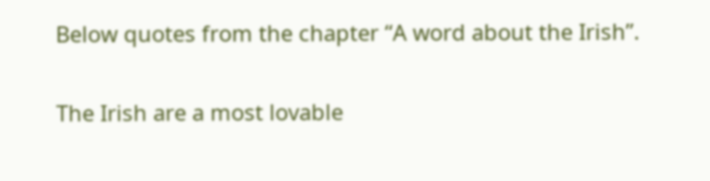Below quotes from the chapter “A word about the Irish”.

The Irish are a most lovable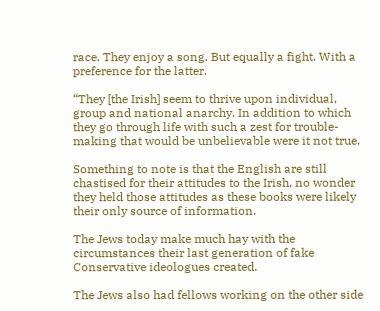race. They enjoy a song. But equally a fight. With a preference for the latter.

“They [the Irish] seem to thrive upon individual, group and national anarchy. In addition to which they go through life with such a zest for trouble-making that would be unbelievable were it not true.

Something to note is that the English are still chastised for their attitudes to the Irish, no wonder they held those attitudes as these books were likely their only source of information.

The Jews today make much hay with the circumstances their last generation of fake Conservative ideologues created.

The Jews also had fellows working on the other side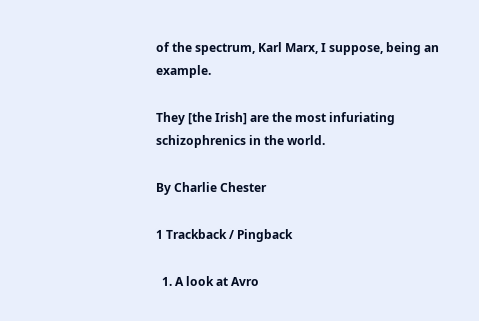of the spectrum, Karl Marx, I suppose, being an example.

They [the Irish] are the most infuriating schizophrenics in the world.

By Charlie Chester

1 Trackback / Pingback

  1. A look at Avro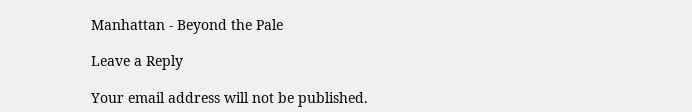Manhattan - Beyond the Pale

Leave a Reply

Your email address will not be published.